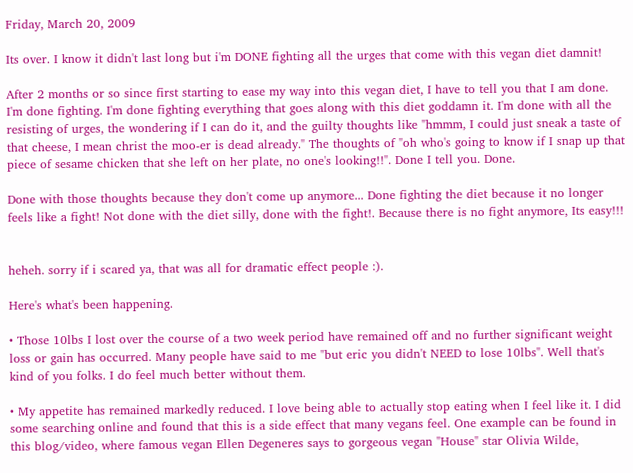Friday, March 20, 2009

Its over. I know it didn't last long but i'm DONE fighting all the urges that come with this vegan diet damnit!

After 2 months or so since first starting to ease my way into this vegan diet, I have to tell you that I am done. I'm done fighting. I'm done fighting everything that goes along with this diet goddamn it. I'm done with all the resisting of urges, the wondering if I can do it, and the guilty thoughts like "hmmm, I could just sneak a taste of that cheese, I mean christ the moo-er is dead already." The thoughts of "oh who's going to know if I snap up that piece of sesame chicken that she left on her plate, no one's looking!!". Done I tell you. Done.

Done with those thoughts because they don't come up anymore... Done fighting the diet because it no longer feels like a fight! Not done with the diet silly, done with the fight!. Because there is no fight anymore, Its easy!!!


heheh. sorry if i scared ya, that was all for dramatic effect people :).

Here's what's been happening.

• Those 10lbs I lost over the course of a two week period have remained off and no further significant weight loss or gain has occurred. Many people have said to me "but eric you didn't NEED to lose 10lbs". Well that's kind of you folks. I do feel much better without them.

• My appetite has remained markedly reduced. I love being able to actually stop eating when I feel like it. I did some searching online and found that this is a side effect that many vegans feel. One example can be found in this blog/video, where famous vegan Ellen Degeneres says to gorgeous vegan "House" star Olivia Wilde,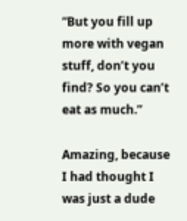“But you fill up more with vegan stuff, don’t you find? So you can’t eat as much.”

Amazing, because I had thought I was just a dude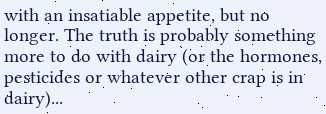with an insatiable appetite, but no longer. The truth is probably something more to do with dairy (or the hormones, pesticides or whatever other crap is in dairy)...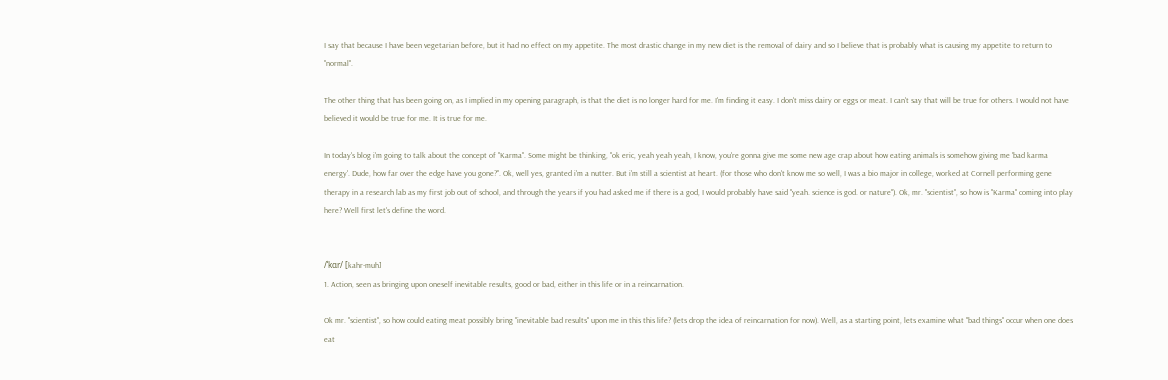I say that because I have been vegetarian before, but it had no effect on my appetite. The most drastic change in my new diet is the removal of dairy and so I believe that is probably what is causing my appetite to return to "normal".

The other thing that has been going on, as I implied in my opening paragraph, is that the diet is no longer hard for me. I'm finding it easy. I don't miss dairy or eggs or meat. I can't say that will be true for others. I would not have believed it would be true for me. It is true for me.

In today's blog i'm going to talk about the concept of "Karma". Some might be thinking, "ok eric, yeah yeah yeah, I know, you're gonna give me some new age crap about how eating animals is somehow giving me 'bad karma energy'. Dude, how far over the edge have you gone?". Ok, well yes, granted i'm a nutter. But i'm still a scientist at heart. (for those who don't know me so well, I was a bio major in college, worked at Cornell performing gene therapy in a research lab as my first job out of school, and through the years if you had asked me if there is a god, I would probably have said "yeah. science is god. or nature"). Ok, mr. "scientist", so how is "Karma" coming into play here? Well first let's define the word.


/ˈkɑr/ [kahr-muh]
1. Action, seen as bringing upon oneself inevitable results, good or bad, either in this life or in a reincarnation.

Ok mr. "scientist", so how could eating meat possibly bring "inevitable bad results" upon me in this this life? (lets drop the idea of reincarnation for now). Well, as a starting point, lets examine what "bad things" occur when one does eat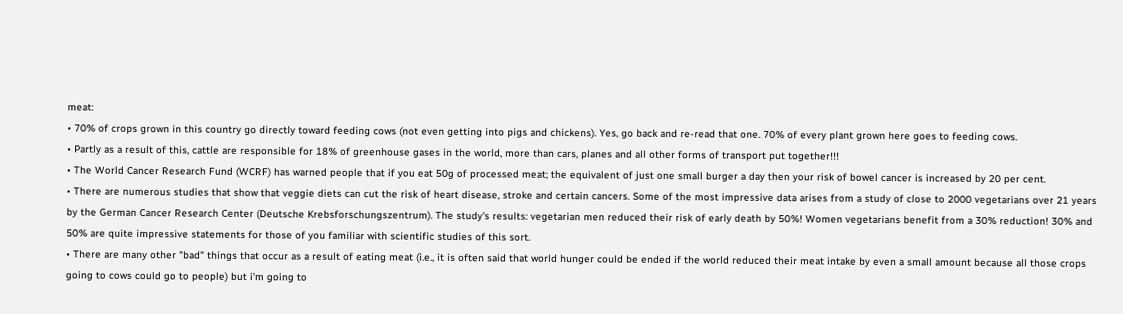meat:
• 70% of crops grown in this country go directly toward feeding cows (not even getting into pigs and chickens). Yes, go back and re-read that one. 70% of every plant grown here goes to feeding cows.
• Partly as a result of this, cattle are responsible for 18% of greenhouse gases in the world, more than cars, planes and all other forms of transport put together!!!
• The World Cancer Research Fund (WCRF) has warned people that if you eat 50g of processed meat; the equivalent of just one small burger a day then your risk of bowel cancer is increased by 20 per cent.
• There are numerous studies that show that veggie diets can cut the risk of heart disease, stroke and certain cancers. Some of the most impressive data arises from a study of close to 2000 vegetarians over 21 years by the German Cancer Research Center (Deutsche Krebsforschungszentrum). The study's results: vegetarian men reduced their risk of early death by 50%! Women vegetarians benefit from a 30% reduction! 30% and 50% are quite impressive statements for those of you familiar with scientific studies of this sort.
• There are many other "bad" things that occur as a result of eating meat (i.e., it is often said that world hunger could be ended if the world reduced their meat intake by even a small amount because all those crops going to cows could go to people) but i'm going to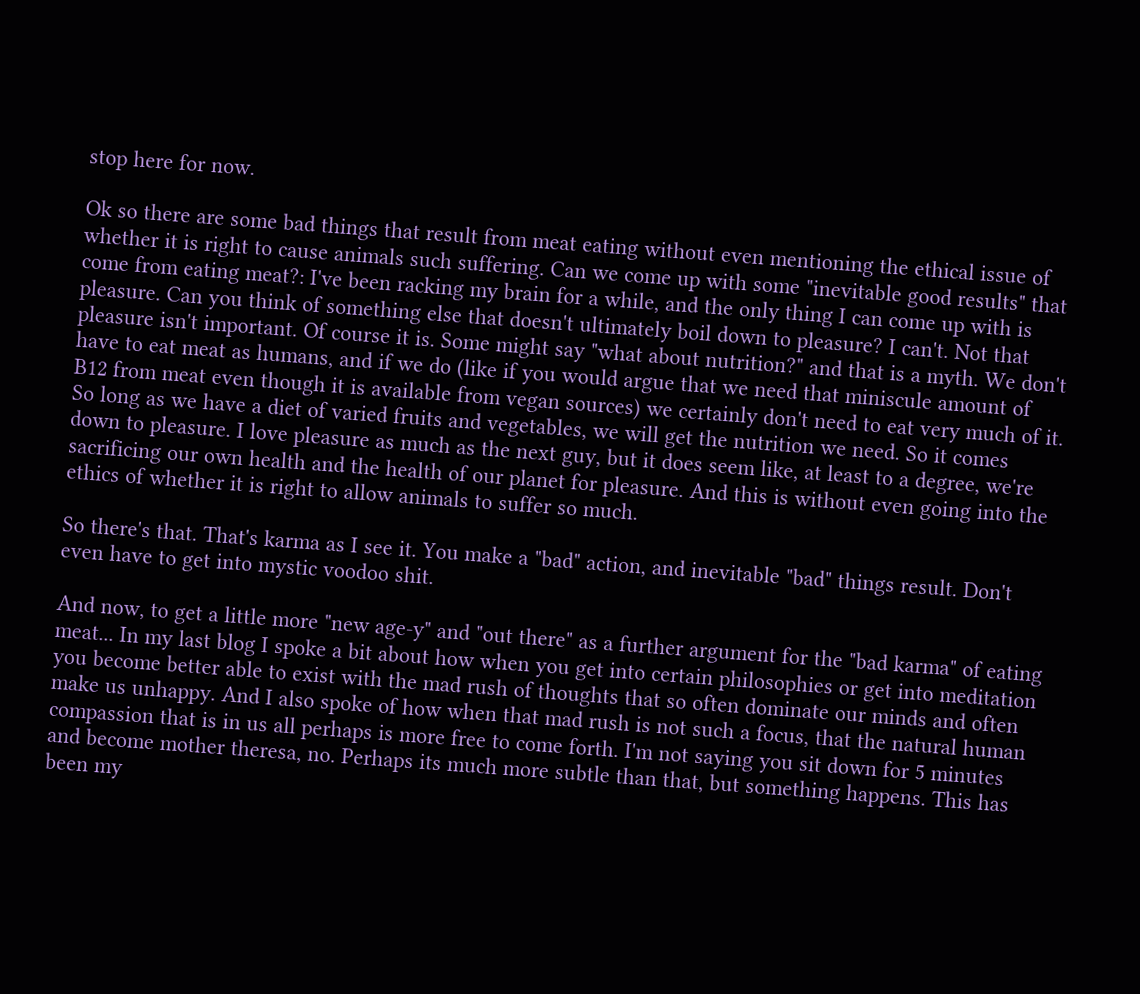stop here for now.

Ok so there are some bad things that result from meat eating without even mentioning the ethical issue of whether it is right to cause animals such suffering. Can we come up with some "inevitable good results" that come from eating meat?: I've been racking my brain for a while, and the only thing I can come up with is pleasure. Can you think of something else that doesn't ultimately boil down to pleasure? I can't. Not that pleasure isn't important. Of course it is. Some might say "what about nutrition?" and that is a myth. We don't have to eat meat as humans, and if we do (like if you would argue that we need that miniscule amount of B12 from meat even though it is available from vegan sources) we certainly don't need to eat very much of it. So long as we have a diet of varied fruits and vegetables, we will get the nutrition we need. So it comes down to pleasure. I love pleasure as much as the next guy, but it does seem like, at least to a degree, we're sacrificing our own health and the health of our planet for pleasure. And this is without even going into the ethics of whether it is right to allow animals to suffer so much.

So there's that. That's karma as I see it. You make a "bad" action, and inevitable "bad" things result. Don't even have to get into mystic voodoo shit.

And now, to get a little more "new age-y" and "out there" as a further argument for the "bad karma" of eating meat... In my last blog I spoke a bit about how when you get into certain philosophies or get into meditation you become better able to exist with the mad rush of thoughts that so often dominate our minds and often make us unhappy. And I also spoke of how when that mad rush is not such a focus, that the natural human compassion that is in us all perhaps is more free to come forth. I'm not saying you sit down for 5 minutes and become mother theresa, no. Perhaps its much more subtle than that, but something happens. This has been my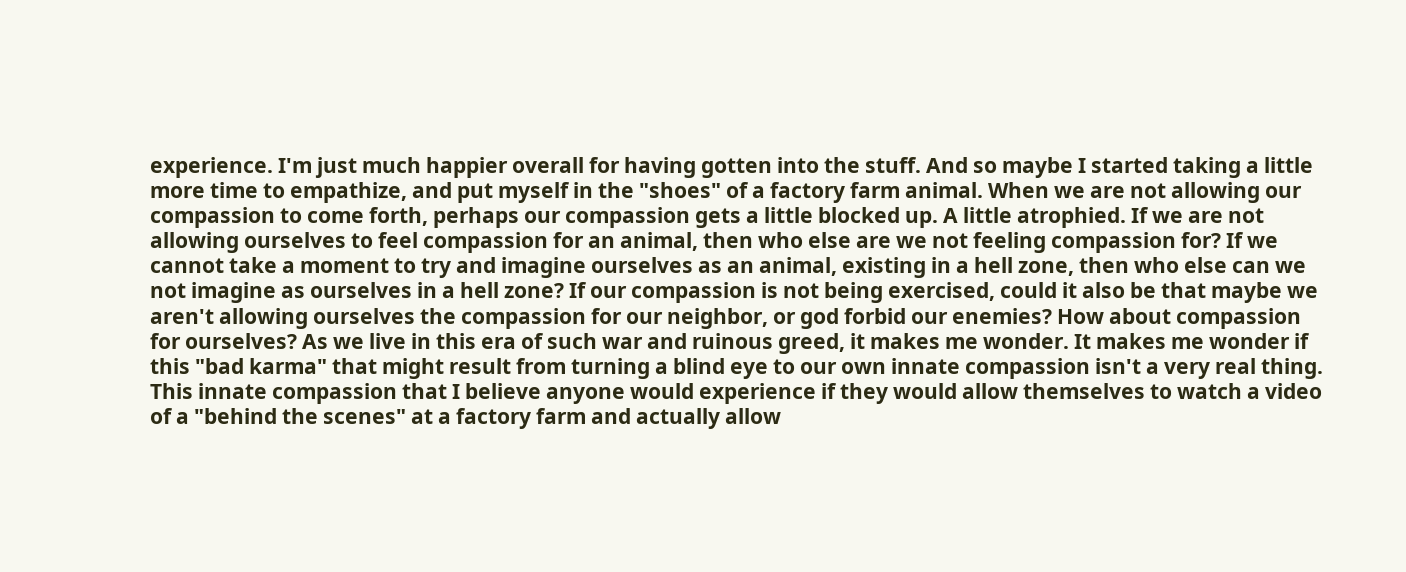experience. I'm just much happier overall for having gotten into the stuff. And so maybe I started taking a little more time to empathize, and put myself in the "shoes" of a factory farm animal. When we are not allowing our compassion to come forth, perhaps our compassion gets a little blocked up. A little atrophied. If we are not allowing ourselves to feel compassion for an animal, then who else are we not feeling compassion for? If we cannot take a moment to try and imagine ourselves as an animal, existing in a hell zone, then who else can we not imagine as ourselves in a hell zone? If our compassion is not being exercised, could it also be that maybe we aren't allowing ourselves the compassion for our neighbor, or god forbid our enemies? How about compassion for ourselves? As we live in this era of such war and ruinous greed, it makes me wonder. It makes me wonder if this "bad karma" that might result from turning a blind eye to our own innate compassion isn't a very real thing. This innate compassion that I believe anyone would experience if they would allow themselves to watch a video of a "behind the scenes" at a factory farm and actually allow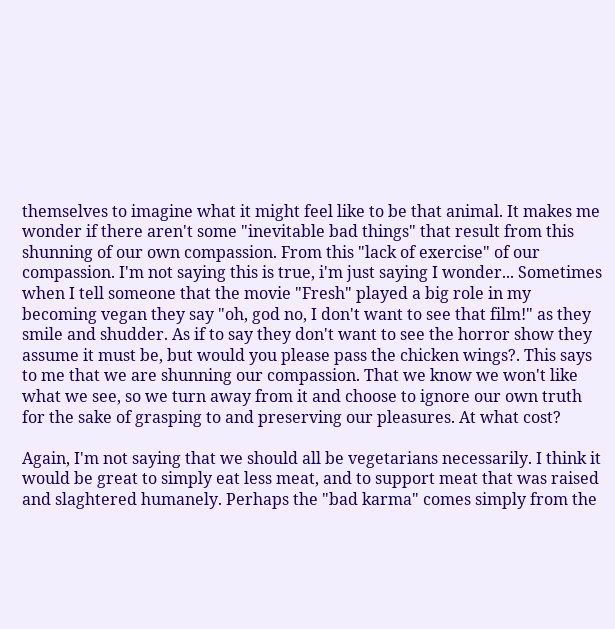themselves to imagine what it might feel like to be that animal. It makes me wonder if there aren't some "inevitable bad things" that result from this shunning of our own compassion. From this "lack of exercise" of our compassion. I'm not saying this is true, i'm just saying I wonder... Sometimes when I tell someone that the movie "Fresh" played a big role in my becoming vegan they say "oh, god no, I don't want to see that film!" as they smile and shudder. As if to say they don't want to see the horror show they assume it must be, but would you please pass the chicken wings?. This says to me that we are shunning our compassion. That we know we won't like what we see, so we turn away from it and choose to ignore our own truth for the sake of grasping to and preserving our pleasures. At what cost?

Again, I'm not saying that we should all be vegetarians necessarily. I think it would be great to simply eat less meat, and to support meat that was raised and slaghtered humanely. Perhaps the "bad karma" comes simply from the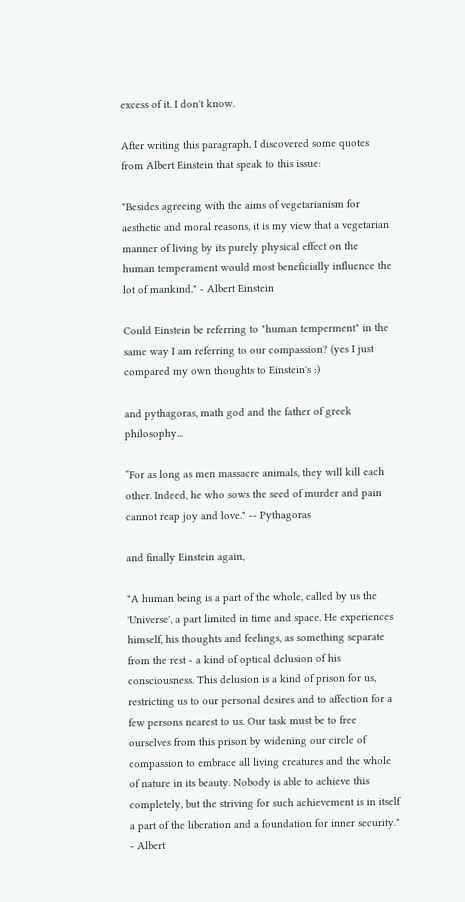excess of it. I don't know.

After writing this paragraph, I discovered some quotes from Albert Einstein that speak to this issue:

"Besides agreeing with the aims of vegetarianism for aesthetic and moral reasons, it is my view that a vegetarian manner of living by its purely physical effect on the human temperament would most beneficially influence the lot of mankind." - Albert Einstein

Could Einstein be referring to "human temperment" in the same way I am referring to our compassion? (yes I just compared my own thoughts to Einstein's :)

and pythagoras, math god and the father of greek philosophy...

“For as long as men massacre animals, they will kill each other. Indeed, he who sows the seed of murder and pain cannot reap joy and love." -- Pythagoras

and finally Einstein again,

"A human being is a part of the whole, called by us the 'Universe', a part limited in time and space. He experiences himself, his thoughts and feelings, as something separate from the rest - a kind of optical delusion of his consciousness. This delusion is a kind of prison for us, restricting us to our personal desires and to affection for a few persons nearest to us. Our task must be to free ourselves from this prison by widening our circle of compassion to embrace all living creatures and the whole of nature in its beauty. Nobody is able to achieve this completely, but the striving for such achievement is in itself a part of the liberation and a foundation for inner security." - Albert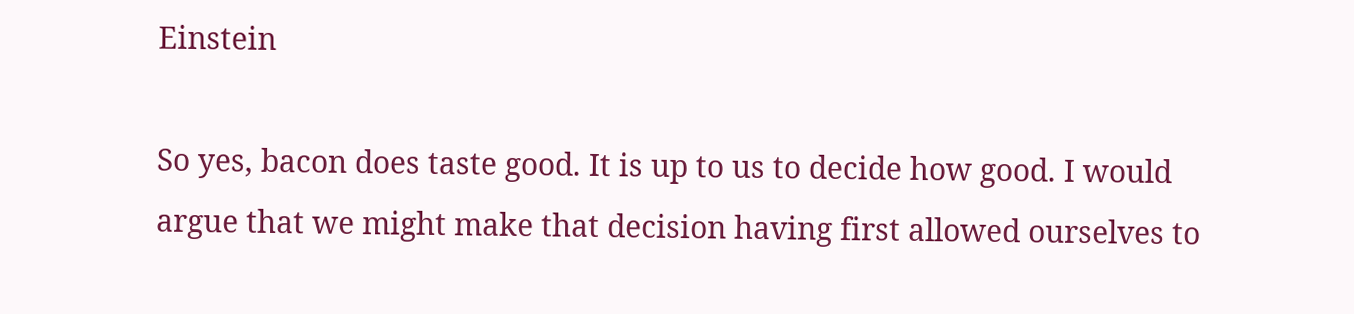Einstein

So yes, bacon does taste good. It is up to us to decide how good. I would argue that we might make that decision having first allowed ourselves to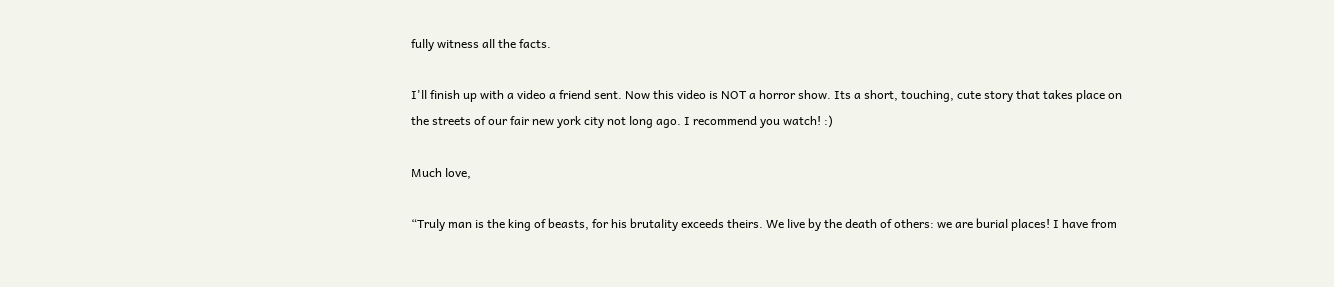fully witness all the facts.

I'll finish up with a video a friend sent. Now this video is NOT a horror show. Its a short, touching, cute story that takes place on the streets of our fair new york city not long ago. I recommend you watch! :)

Much love,

“Truly man is the king of beasts, for his brutality exceeds theirs. We live by the death of others: we are burial places! I have from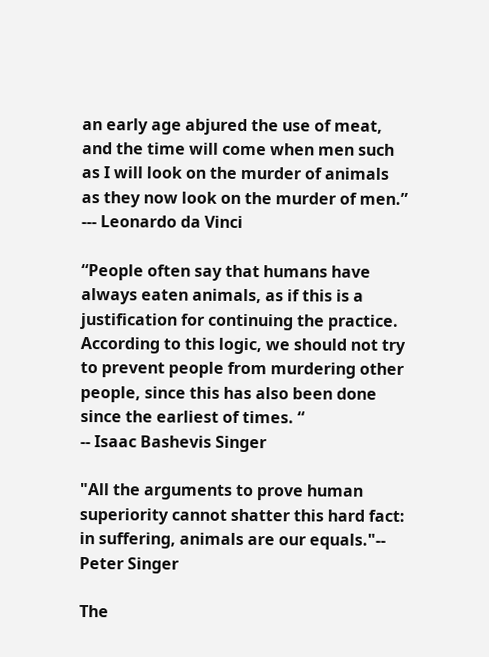an early age abjured the use of meat, and the time will come when men such as I will look on the murder of animals as they now look on the murder of men.” --- Leonardo da Vinci

“People often say that humans have always eaten animals, as if this is a justification for continuing the practice. According to this logic, we should not try to prevent people from murdering other people, since this has also been done since the earliest of times. “
-- Isaac Bashevis Singer

"All the arguments to prove human superiority cannot shatter this hard fact: in suffering, animals are our equals."-- Peter Singer

The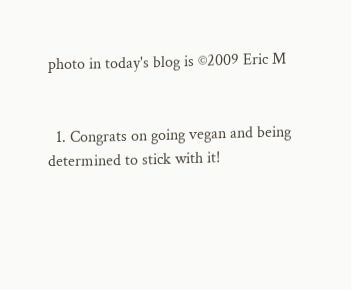photo in today's blog is ©2009 Eric M


  1. Congrats on going vegan and being determined to stick with it!